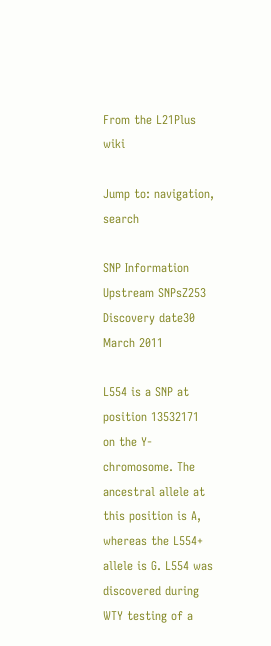From the L21Plus wiki

Jump to: navigation, search

SNP Information
Upstream SNPsZ253
Discovery date30 March 2011

L554 is a SNP at position 13532171 on the Y-chromosome. The ancestral allele at this position is A, whereas the L554+ allele is G. L554 was discovered during WTY testing of a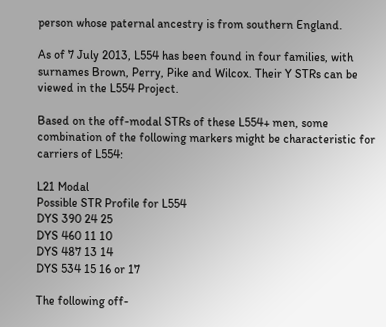person whose paternal ancestry is from southern England.

As of 7 July 2013, L554 has been found in four families, with surnames Brown, Perry, Pike and Wilcox. Their Y STRs can be viewed in the L554 Project.

Based on the off-modal STRs of these L554+ men, some combination of the following markers might be characteristic for carriers of L554:

L21 Modal
Possible STR Profile for L554
DYS 390 24 25
DYS 460 11 10
DYS 487 13 14
DYS 534 15 16 or 17

The following off-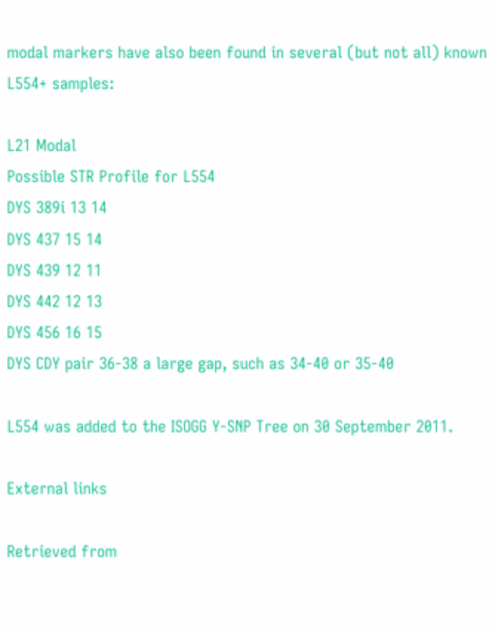modal markers have also been found in several (but not all) known L554+ samples:

L21 Modal
Possible STR Profile for L554
DYS 389i 13 14
DYS 437 15 14
DYS 439 12 11
DYS 442 12 13
DYS 456 16 15
DYS CDY pair 36-38 a large gap, such as 34-40 or 35-40

L554 was added to the ISOGG Y-SNP Tree on 30 September 2011.

External links

Retrieved from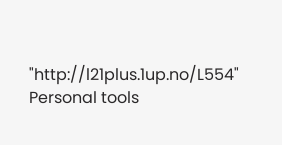"http://l21plus.1up.no/L554"
Personal tools